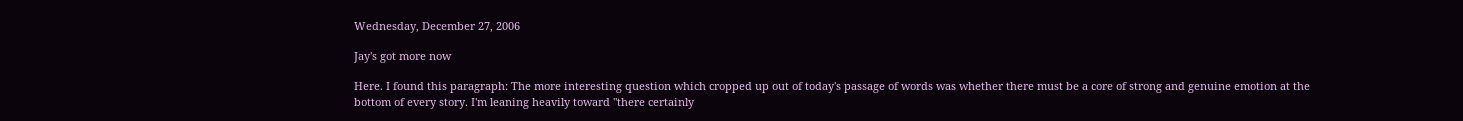Wednesday, December 27, 2006

Jay's got more now

Here. I found this paragraph: The more interesting question which cropped up out of today's passage of words was whether there must be a core of strong and genuine emotion at the bottom of every story. I'm leaning heavily toward "there certainly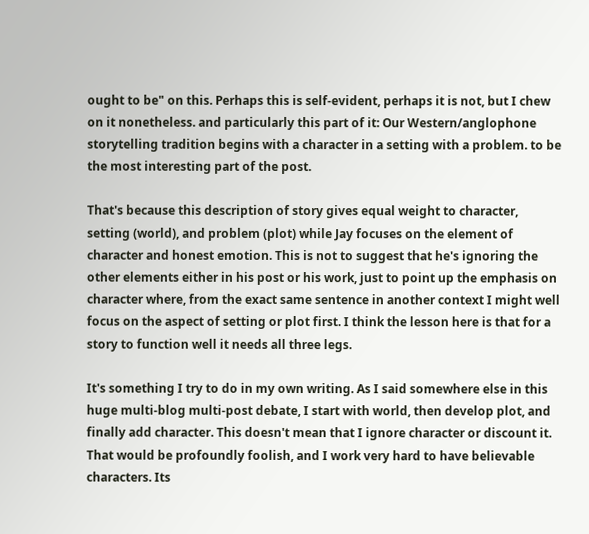ought to be" on this. Perhaps this is self-evident, perhaps it is not, but I chew on it nonetheless. and particularly this part of it: Our Western/anglophone storytelling tradition begins with a character in a setting with a problem. to be the most interesting part of the post.

That's because this description of story gives equal weight to character, setting (world), and problem (plot) while Jay focuses on the element of character and honest emotion. This is not to suggest that he's ignoring the other elements either in his post or his work, just to point up the emphasis on character where, from the exact same sentence in another context I might well focus on the aspect of setting or plot first. I think the lesson here is that for a story to function well it needs all three legs.

It's something I try to do in my own writing. As I said somewhere else in this huge multi-blog multi-post debate, I start with world, then develop plot, and finally add character. This doesn't mean that I ignore character or discount it. That would be profoundly foolish, and I work very hard to have believable characters. Its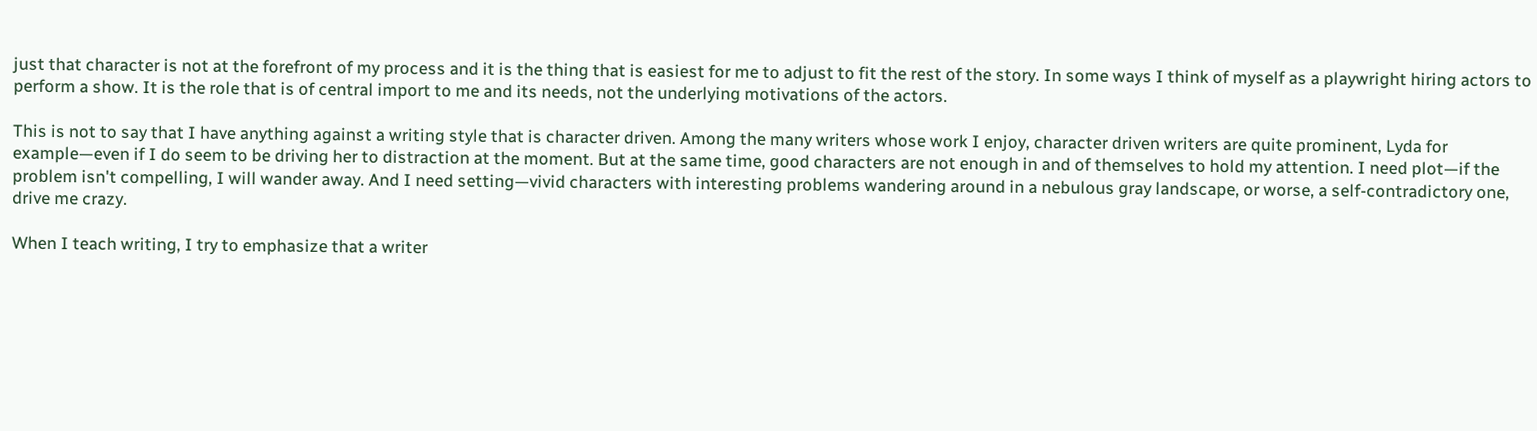just that character is not at the forefront of my process and it is the thing that is easiest for me to adjust to fit the rest of the story. In some ways I think of myself as a playwright hiring actors to perform a show. It is the role that is of central import to me and its needs, not the underlying motivations of the actors.

This is not to say that I have anything against a writing style that is character driven. Among the many writers whose work I enjoy, character driven writers are quite prominent, Lyda for example—even if I do seem to be driving her to distraction at the moment. But at the same time, good characters are not enough in and of themselves to hold my attention. I need plot—if the problem isn't compelling, I will wander away. And I need setting—vivid characters with interesting problems wandering around in a nebulous gray landscape, or worse, a self-contradictory one, drive me crazy.

When I teach writing, I try to emphasize that a writer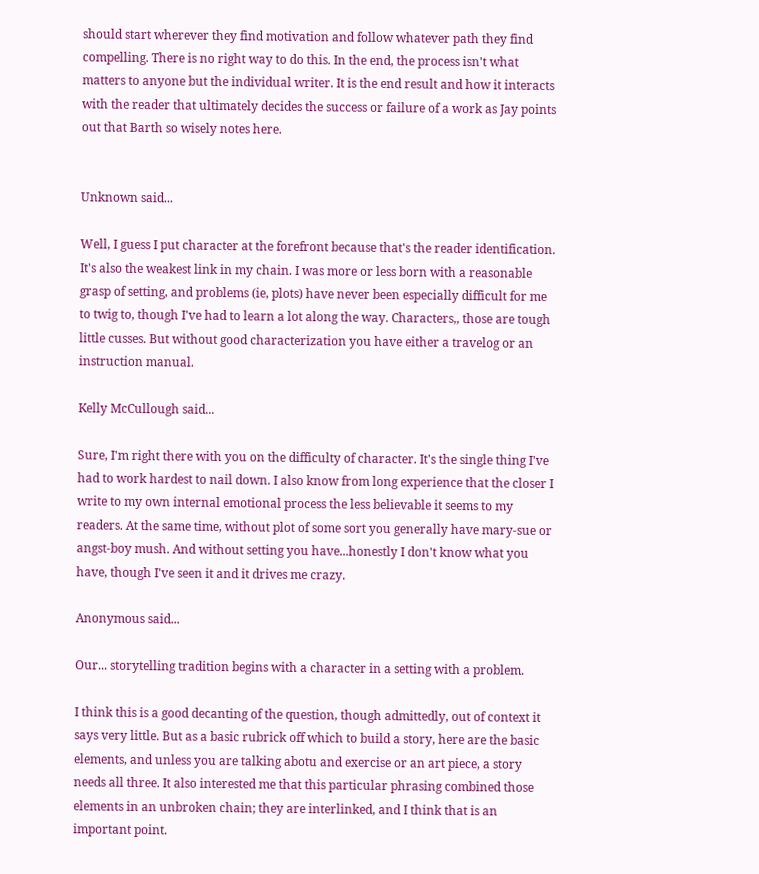should start wherever they find motivation and follow whatever path they find compelling. There is no right way to do this. In the end, the process isn't what matters to anyone but the individual writer. It is the end result and how it interacts with the reader that ultimately decides the success or failure of a work as Jay points out that Barth so wisely notes here.


Unknown said...

Well, I guess I put character at the forefront because that's the reader identification. It's also the weakest link in my chain. I was more or less born with a reasonable grasp of setting, and problems (ie, plots) have never been especially difficult for me to twig to, though I've had to learn a lot along the way. Characters,, those are tough little cusses. But without good characterization you have either a travelog or an instruction manual.

Kelly McCullough said...

Sure, I'm right there with you on the difficulty of character. It's the single thing I've had to work hardest to nail down. I also know from long experience that the closer I write to my own internal emotional process the less believable it seems to my readers. At the same time, without plot of some sort you generally have mary-sue or angst-boy mush. And without setting you have...honestly I don't know what you have, though I've seen it and it drives me crazy.

Anonymous said...

Our... storytelling tradition begins with a character in a setting with a problem.

I think this is a good decanting of the question, though admittedly, out of context it says very little. But as a basic rubrick off which to build a story, here are the basic elements, and unless you are talking abotu and exercise or an art piece, a story needs all three. It also interested me that this particular phrasing combined those elements in an unbroken chain; they are interlinked, and I think that is an important point.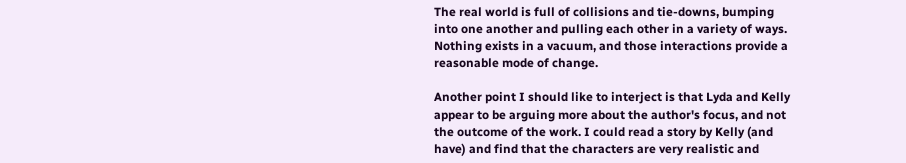The real world is full of collisions and tie-downs, bumping into one another and pulling each other in a variety of ways. Nothing exists in a vacuum, and those interactions provide a reasonable mode of change.

Another point I should like to interject is that Lyda and Kelly appear to be arguing more about the author's focus, and not the outcome of the work. I could read a story by Kelly (and have) and find that the characters are very realistic and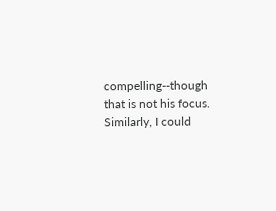compelling--though that is not his focus. Similarly, I could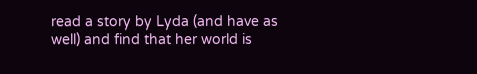read a story by Lyda (and have as well) and find that her world is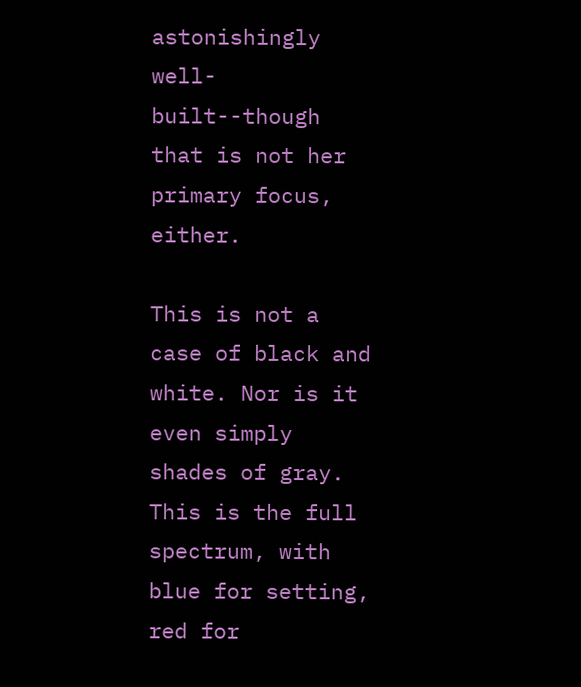astonishingly well-built--though that is not her primary focus, either.

This is not a case of black and white. Nor is it even simply shades of gray. This is the full spectrum, with blue for setting, red for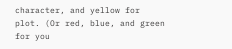character, and yellow for plot. (Or red, blue, and green for you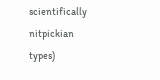scientifically nitpickian types)